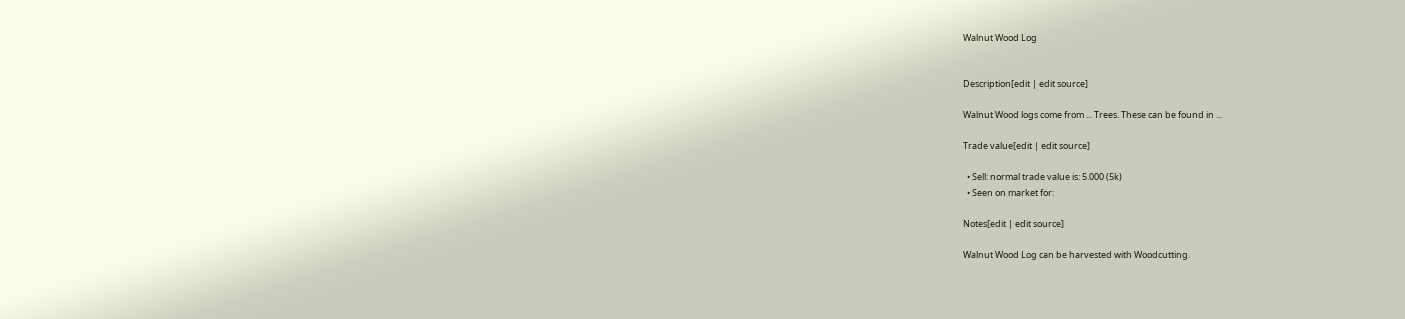Walnut Wood Log


Description[edit | edit source]

Walnut Wood logs come from ... Trees. These can be found in ...

Trade value[edit | edit source]

  • Sell: normal trade value is: 5.000 (5k)
  • Seen on market for:

Notes[edit | edit source]

Walnut Wood Log can be harvested with Woodcutting.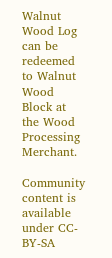Walnut Wood Log can be redeemed to Walnut Wood Block at the Wood Processing Merchant.

Community content is available under CC-BY-SA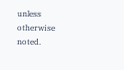unless otherwise noted.